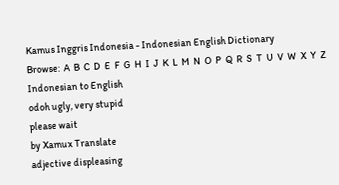Kamus Inggris Indonesia - Indonesian English Dictionary
Browse:  A  B  C  D  E  F  G  H  I  J  K  L  M  N  O  P  Q  R  S  T  U  V  W  X  Y  Z
Indonesian to English
odoh ugly, very stupid
please wait
by Xamux Translate
adjective displeasing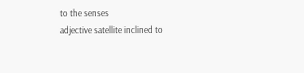to the senses
adjective satellite inclined to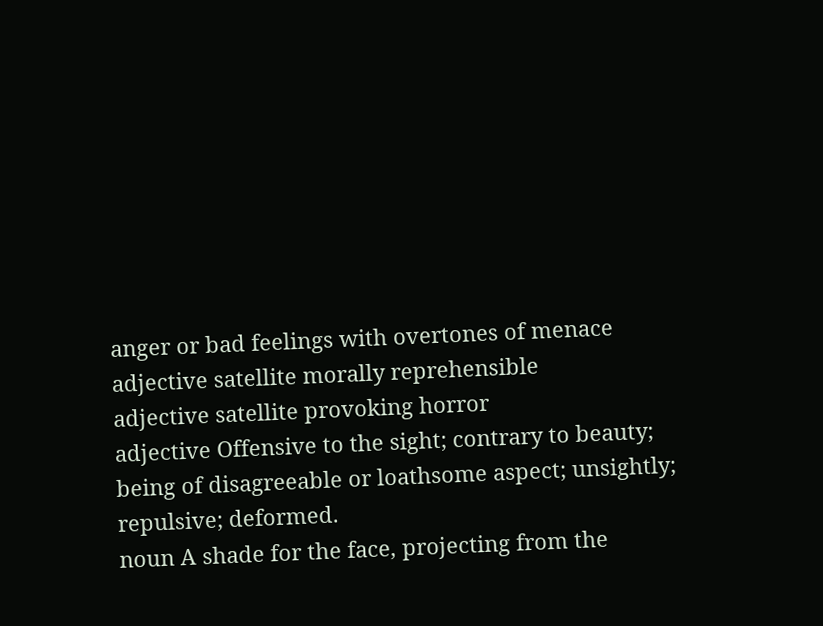anger or bad feelings with overtones of menace
adjective satellite morally reprehensible
adjective satellite provoking horror
adjective Offensive to the sight; contrary to beauty; being of disagreeable or loathsome aspect; unsightly; repulsive; deformed.
noun A shade for the face, projecting from the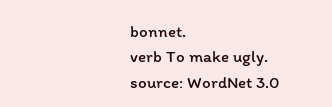bonnet.
verb To make ugly.
source: WordNet 3.0